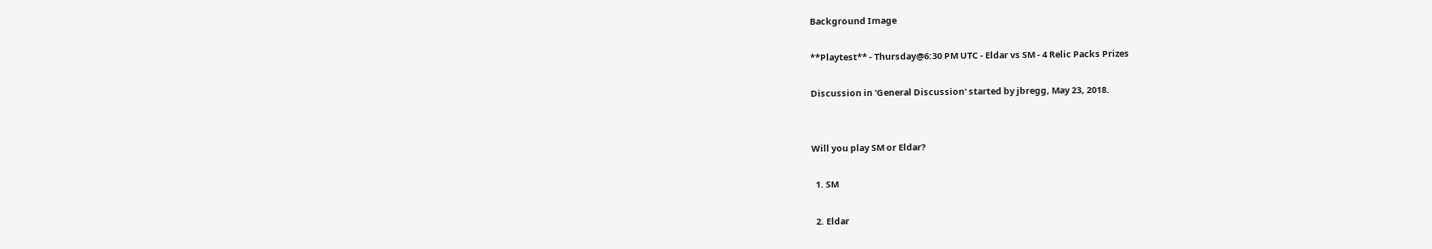Background Image

**Playtest** - Thursday@6:30 PM UTC - Eldar vs SM - 4 Relic Packs Prizes

Discussion in 'General Discussion' started by jbregg, May 23, 2018.


Will you play SM or Eldar?

  1. SM

  2. Eldar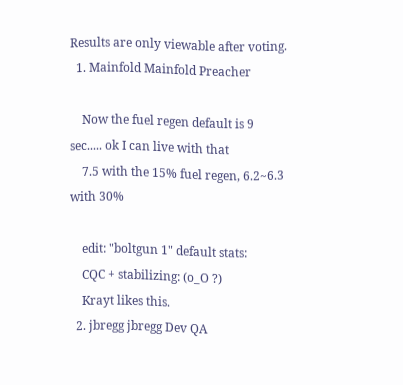Results are only viewable after voting.
  1. Mainfold Mainfold Preacher

    Now the fuel regen default is 9 sec..... ok I can live with that
    7.5 with the 15% fuel regen, 6.2~6.3 with 30%

    edit: "boltgun 1" default stats:
    CQC + stabilizing: (o_O ?)
    Krayt likes this.
  2. jbregg jbregg Dev QA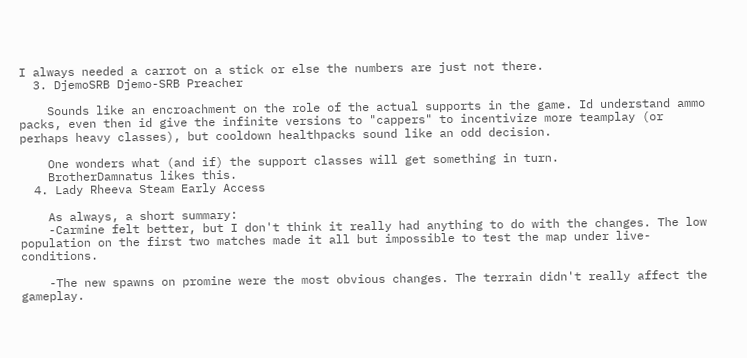I always needed a carrot on a stick or else the numbers are just not there.
  3. DjemoSRB Djemo-SRB Preacher

    Sounds like an encroachment on the role of the actual supports in the game. Id understand ammo packs, even then id give the infinite versions to "cappers" to incentivize more teamplay (or perhaps heavy classes), but cooldown healthpacks sound like an odd decision.

    One wonders what (and if) the support classes will get something in turn.
    BrotherDamnatus likes this.
  4. Lady Rheeva Steam Early Access

    As always, a short summary:
    -Carmine felt better, but I don't think it really had anything to do with the changes. The low population on the first two matches made it all but impossible to test the map under live-conditions.

    -The new spawns on promine were the most obvious changes. The terrain didn't really affect the gameplay.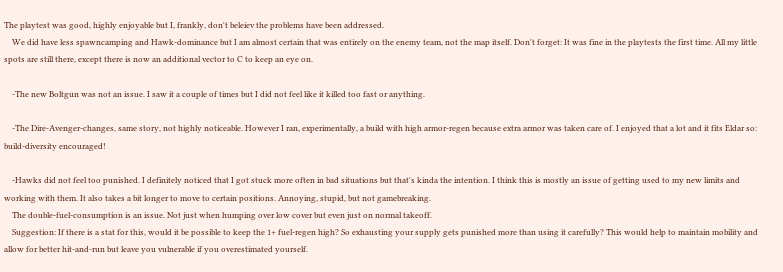The playtest was good, highly enjoyable but I, frankly, don't beleiev the problems have been addressed.
    We did have less spawncamping and Hawk-dominance but I am almost certain that was entirely on the enemy team, not the map itself. Don't forget: It was fine in the playtests the first time. All my little spots are still there, except there is now an additional vector to C to keep an eye on.

    -The new Boltgun was not an issue. I saw it a couple of times but I did not feel like it killed too fast or anything.

    -The Dire-Avenger-changes, same story, not highly noticeable. However I ran, experimentally, a build with high armor-regen because extra armor was taken care of. I enjoyed that a lot and it fits Eldar so: build-diversity encouraged!

    -Hawks did not feel too punished. I definitely noticed that I got stuck more often in bad situations but that's kinda the intention. I think this is mostly an issue of getting used to my new limits and working with them. It also takes a bit longer to move to certain positions. Annoying, stupid, but not gamebreaking.
    The double-fuel-consumption is an issue. Not just when humping over low cover but even just on normal takeoff.
    Suggestion: If there is a stat for this, would it be possible to keep the 1+ fuel-regen high? So exhausting your supply gets punished more than using it carefully? This would help to maintain mobility and allow for better hit-and-run but leave you vulnerable if you overestimated yourself.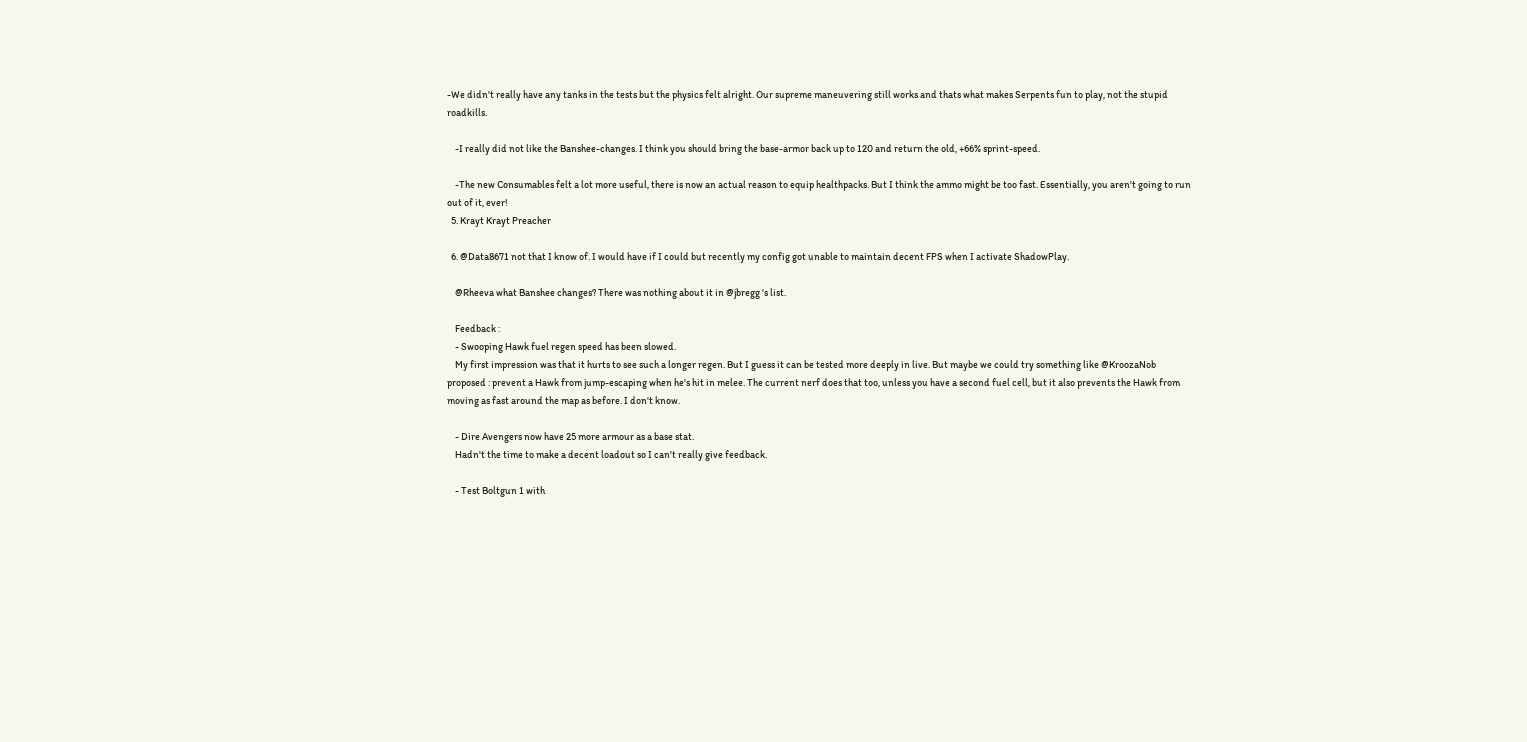-We didn't really have any tanks in the tests but the physics felt alright. Our supreme maneuvering still works and thats what makes Serpents fun to play, not the stupid roadkills.

    -I really did not like the Banshee-changes. I think you should bring the base-armor back up to 120 and return the old, +66% sprint-speed.

    -The new Consumables felt a lot more useful, there is now an actual reason to equip healthpacks. But I think the ammo might be too fast. Essentially, you aren't going to run out of it, ever!
  5. Krayt Krayt Preacher

  6. @Data8671 not that I know of. I would have if I could but recently my config got unable to maintain decent FPS when I activate ShadowPlay.

    @Rheeva what Banshee changes? There was nothing about it in @jbregg 's list.

    Feedback :
    - Swooping Hawk fuel regen speed has been slowed.
    My first impression was that it hurts to see such a longer regen. But I guess it can be tested more deeply in live. But maybe we could try something like @KroozaNob proposed : prevent a Hawk from jump-escaping when he's hit in melee. The current nerf does that too, unless you have a second fuel cell, but it also prevents the Hawk from moving as fast around the map as before. I don't know.

    - Dire Avengers now have 25 more armour as a base stat.
    Hadn't the time to make a decent loadout so I can't really give feedback.

    - Test Boltgun 1 with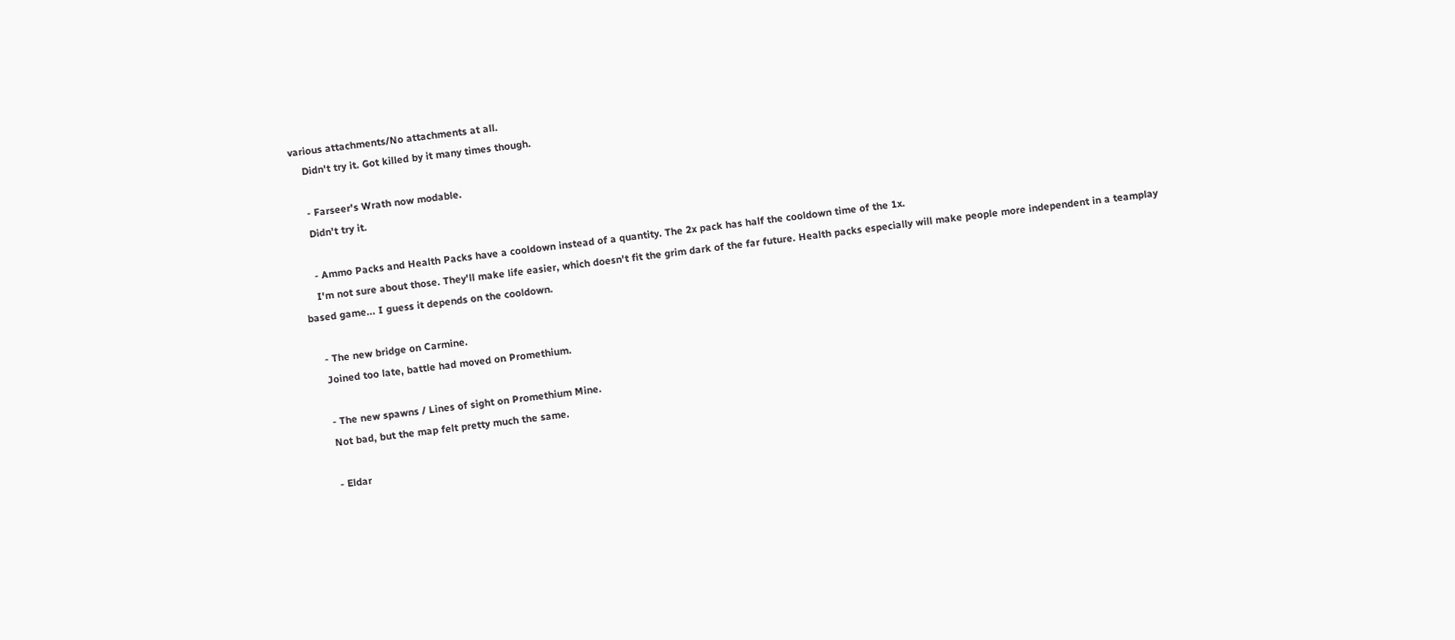various attachments/No attachments at all.
    Didn't try it. Got killed by it many times though.

    - Farseer's Wrath now modable.
    Didn't try it.

    - Ammo Packs and Health Packs have a cooldown instead of a quantity. The 2x pack has half the cooldown time of the 1x.
    I'm not sure about those. They'll make life easier, which doesn't fit the grim dark of the far future. Health packs especially will make people more independent in a teamplay based game... I guess it depends on the cooldown.

    - The new bridge on Carmine.
    Joined too late, battle had moved on Promethium.

    - The new spawns / Lines of sight on Promethium Mine.
    Not bad, but the map felt pretty much the same.

    - Eldar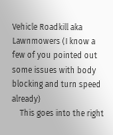Vehicle Roadkill aka Lawnmowers (I know a few of you pointed out some issues with body blocking and turn speed already)
    This goes into the right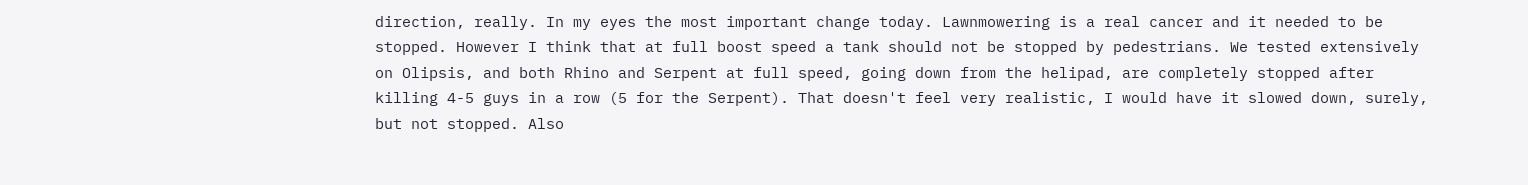direction, really. In my eyes the most important change today. Lawnmowering is a real cancer and it needed to be stopped. However I think that at full boost speed a tank should not be stopped by pedestrians. We tested extensively on Olipsis, and both Rhino and Serpent at full speed, going down from the helipad, are completely stopped after killing 4-5 guys in a row (5 for the Serpent). That doesn't feel very realistic, I would have it slowed down, surely, but not stopped. Also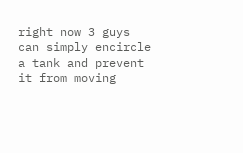right now 3 guys can simply encircle a tank and prevent it from moving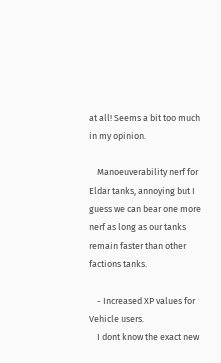at all! Seems a bit too much in my opinion.

    Manoeuverability nerf for Eldar tanks, annoying but I guess we can bear one more nerf as long as our tanks remain faster than other factions tanks.

    - Increased XP values for Vehicle users.
    I dont know the exact new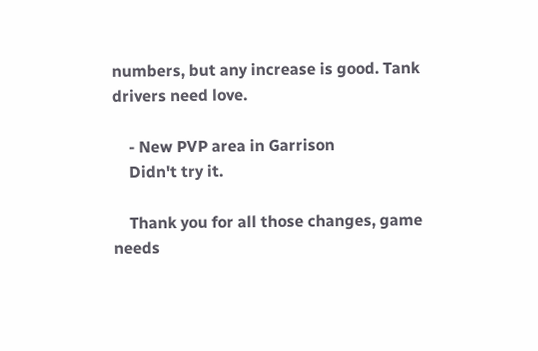numbers, but any increase is good. Tank drivers need love.

    - New PVP area in Garrison
    Didn't try it.

    Thank you for all those changes, game needs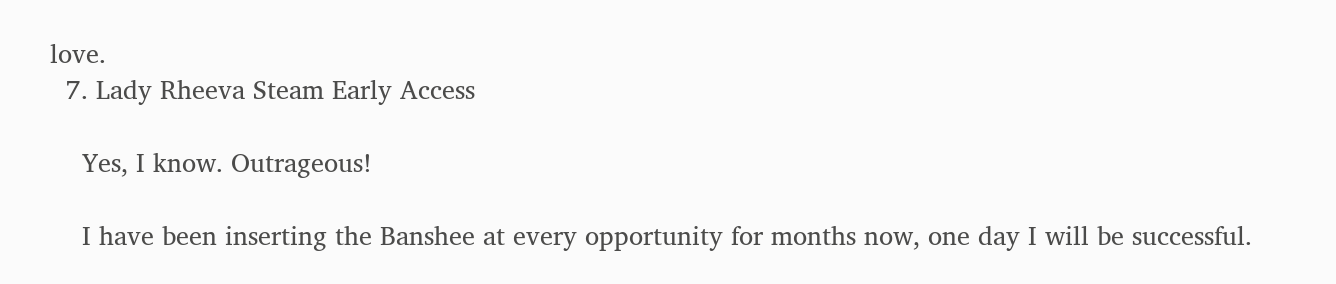love.
  7. Lady Rheeva Steam Early Access

    Yes, I know. Outrageous!

    I have been inserting the Banshee at every opportunity for months now, one day I will be successful.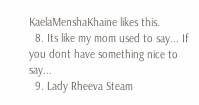KaelaMenshaKhaine likes this.
  8. Its like my mom used to say... If you dont have something nice to say...
  9. Lady Rheeva Steam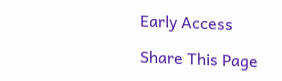Early Access

Share This Page